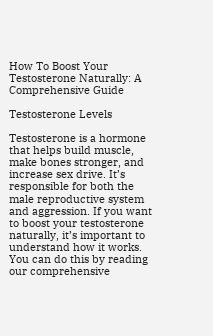How To Boost Your Testosterone Naturally: A Comprehensive Guide

Testosterone Levels

Testosterone is a hormone that helps build muscle, make bones stronger, and increase sex drive. It’s responsible for both the male reproductive system and aggression. If you want to boost your testosterone naturally, it’s important to understand how it works. You can do this by reading our comprehensive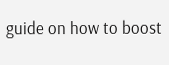guide on how to boost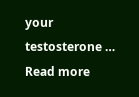your testosterone … Read more